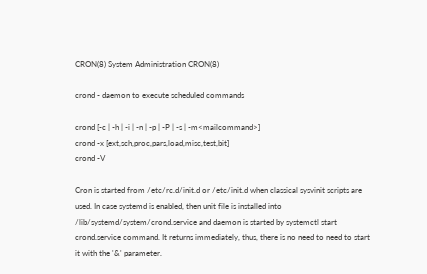CRON(8) System Administration CRON(8)

crond - daemon to execute scheduled commands

crond [-c | -h | -i | -n | -p | -P | -s | -m<mailcommand>]
crond -x [ext,sch,proc,pars,load,misc,test,bit]
crond -V

Cron is started from /etc/rc.d/init.d or /etc/init.d when classical sysvinit scripts are used. In case systemd is enabled, then unit file is installed into /lib/systemd/system/crond.service and daemon is started by systemctl start crond.service command. It returns immediately, thus, there is no need to need to start it with the '&' parameter.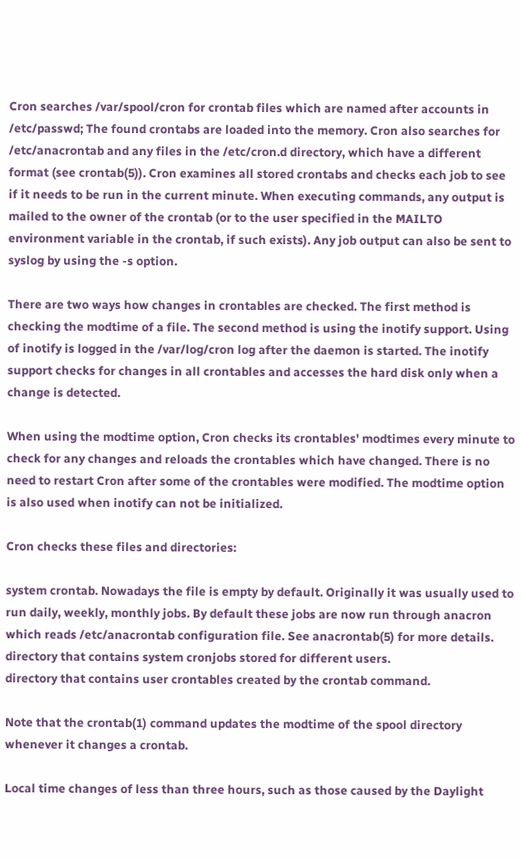Cron searches /var/spool/cron for crontab files which are named after accounts in /etc/passwd; The found crontabs are loaded into the memory. Cron also searches for /etc/anacrontab and any files in the /etc/cron.d directory, which have a different format (see crontab(5)). Cron examines all stored crontabs and checks each job to see if it needs to be run in the current minute. When executing commands, any output is mailed to the owner of the crontab (or to the user specified in the MAILTO environment variable in the crontab, if such exists). Any job output can also be sent to syslog by using the -s option.

There are two ways how changes in crontables are checked. The first method is checking the modtime of a file. The second method is using the inotify support. Using of inotify is logged in the /var/log/cron log after the daemon is started. The inotify support checks for changes in all crontables and accesses the hard disk only when a change is detected.

When using the modtime option, Cron checks its crontables' modtimes every minute to check for any changes and reloads the crontables which have changed. There is no need to restart Cron after some of the crontables were modified. The modtime option is also used when inotify can not be initialized.

Cron checks these files and directories:

system crontab. Nowadays the file is empty by default. Originally it was usually used to run daily, weekly, monthly jobs. By default these jobs are now run through anacron which reads /etc/anacrontab configuration file. See anacrontab(5) for more details.
directory that contains system cronjobs stored for different users.
directory that contains user crontables created by the crontab command.

Note that the crontab(1) command updates the modtime of the spool directory whenever it changes a crontab.

Local time changes of less than three hours, such as those caused by the Daylight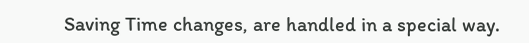Saving Time changes, are handled in a special way.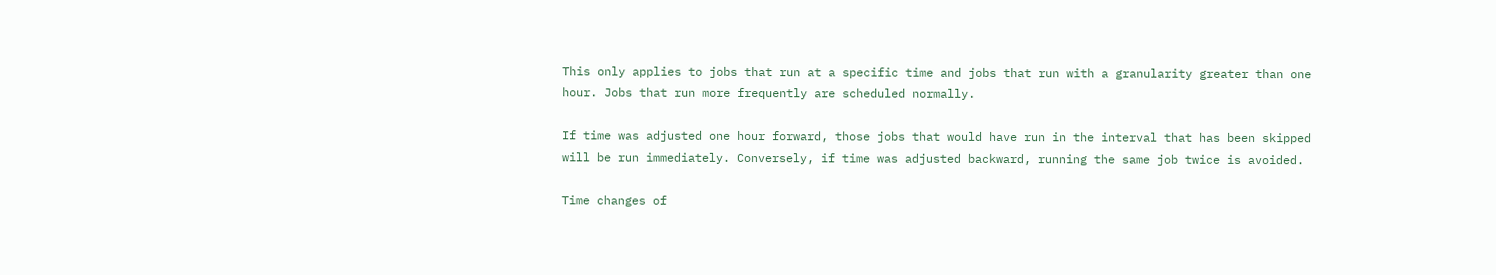This only applies to jobs that run at a specific time and jobs that run with a granularity greater than one hour. Jobs that run more frequently are scheduled normally.

If time was adjusted one hour forward, those jobs that would have run in the interval that has been skipped will be run immediately. Conversely, if time was adjusted backward, running the same job twice is avoided.

Time changes of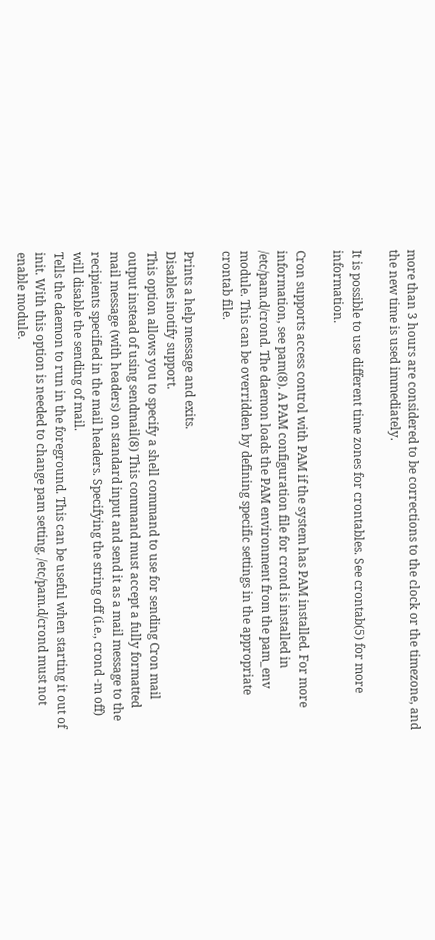more than 3 hours are considered to be corrections to the clock or the timezone, and the new time is used immediately.

It is possible to use different time zones for crontables. See crontab(5) for more information.

Cron supports access control with PAM if the system has PAM installed. For more information, see pam(8). A PAM configuration file for crond is installed in /etc/pam.d/crond. The daemon loads the PAM environment from the pam_env module. This can be overridden by defining specific settings in the appropriate crontab file.

Prints a help message and exits.
Disables inotify support.
This option allows you to specify a shell command to use for sending Cron mail output instead of using sendmail(8) This command must accept a fully formatted mail message (with headers) on standard input and send it as a mail message to the recipients specified in the mail headers. Specifying the string off (i.e., crond -m off) will disable the sending of mail.
Tells the daemon to run in the foreground. This can be useful when starting it out of init. With this option is needed to change pam setting. /etc/pam.d/crond must not enable module.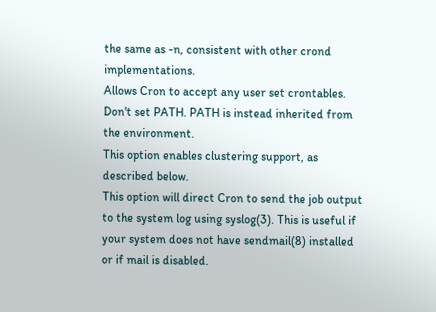the same as -n, consistent with other crond implementations.
Allows Cron to accept any user set crontables.
Don't set PATH. PATH is instead inherited from the environment.
This option enables clustering support, as described below.
This option will direct Cron to send the job output to the system log using syslog(3). This is useful if your system does not have sendmail(8) installed or if mail is disabled.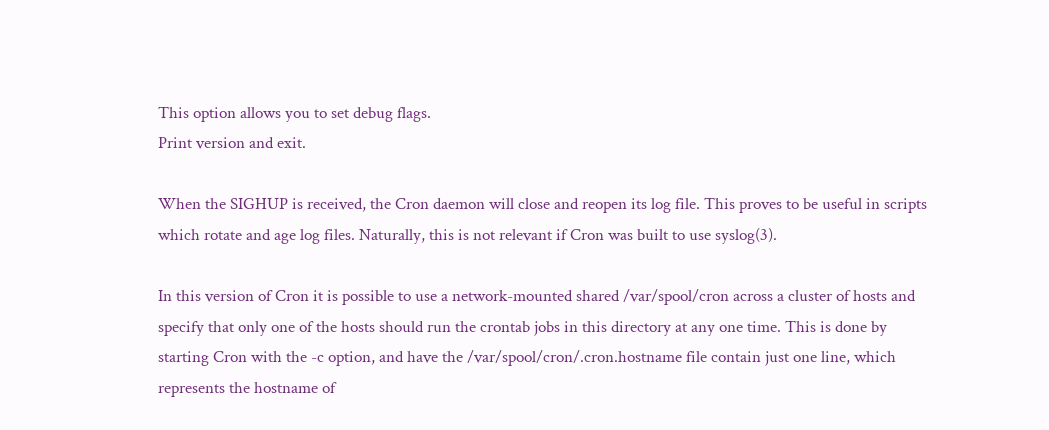This option allows you to set debug flags.
Print version and exit.

When the SIGHUP is received, the Cron daemon will close and reopen its log file. This proves to be useful in scripts which rotate and age log files. Naturally, this is not relevant if Cron was built to use syslog(3).

In this version of Cron it is possible to use a network-mounted shared /var/spool/cron across a cluster of hosts and specify that only one of the hosts should run the crontab jobs in this directory at any one time. This is done by starting Cron with the -c option, and have the /var/spool/cron/.cron.hostname file contain just one line, which represents the hostname of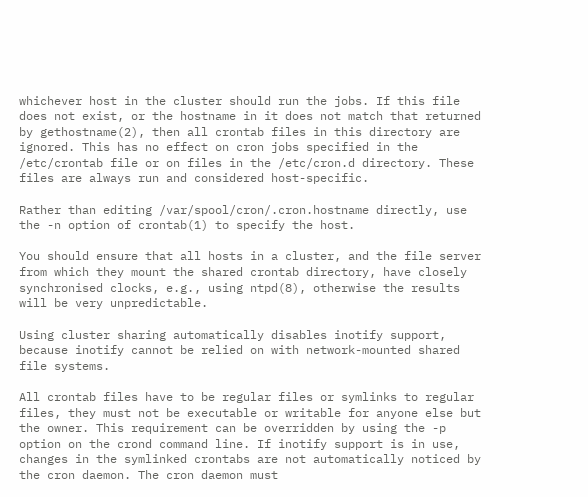whichever host in the cluster should run the jobs. If this file does not exist, or the hostname in it does not match that returned by gethostname(2), then all crontab files in this directory are ignored. This has no effect on cron jobs specified in the /etc/crontab file or on files in the /etc/cron.d directory. These files are always run and considered host-specific.

Rather than editing /var/spool/cron/.cron.hostname directly, use the -n option of crontab(1) to specify the host.

You should ensure that all hosts in a cluster, and the file server from which they mount the shared crontab directory, have closely synchronised clocks, e.g., using ntpd(8), otherwise the results will be very unpredictable.

Using cluster sharing automatically disables inotify support, because inotify cannot be relied on with network-mounted shared file systems.

All crontab files have to be regular files or symlinks to regular files, they must not be executable or writable for anyone else but the owner. This requirement can be overridden by using the -p option on the crond command line. If inotify support is in use, changes in the symlinked crontabs are not automatically noticed by the cron daemon. The cron daemon must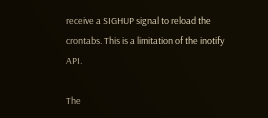receive a SIGHUP signal to reload the crontabs. This is a limitation of the inotify API.

The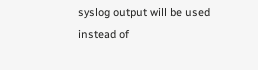syslog output will be used instead of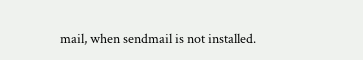mail, when sendmail is not installed.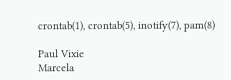crontab(1), crontab(5), inotify(7), pam(8)

Paul Vixie
Marcela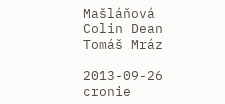Mašláňová
Colin Dean
Tomáš Mráz

2013-09-26 cronie